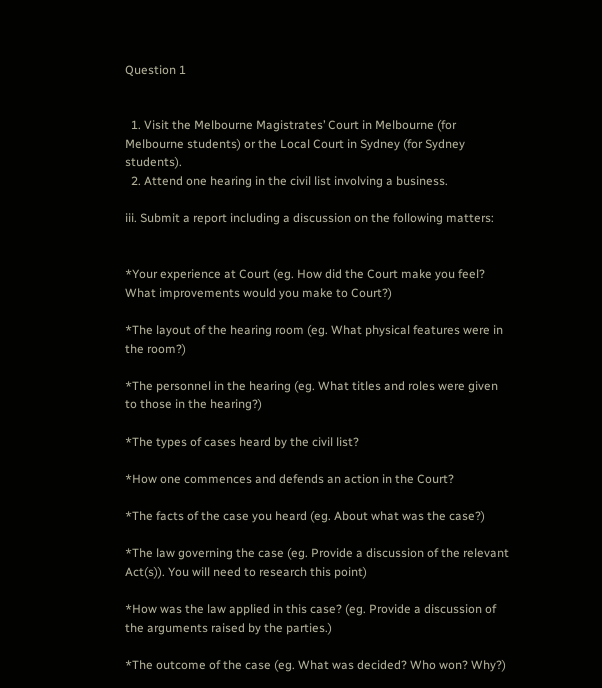Question 1


  1. Visit the Melbourne Magistrates’ Court in Melbourne (for Melbourne students) or the Local Court in Sydney (for Sydney students).
  2. Attend one hearing in the civil list involving a business.

iii. Submit a report including a discussion on the following matters:


*Your experience at Court (eg. How did the Court make you feel? What improvements would you make to Court?)

*The layout of the hearing room (eg. What physical features were in the room?)

*The personnel in the hearing (eg. What titles and roles were given to those in the hearing?)

*The types of cases heard by the civil list?

*How one commences and defends an action in the Court?

*The facts of the case you heard (eg. About what was the case?)

*The law governing the case (eg. Provide a discussion of the relevant Act(s)). You will need to research this point)

*How was the law applied in this case? (eg. Provide a discussion of the arguments raised by the parties.)

*The outcome of the case (eg. What was decided? Who won? Why?)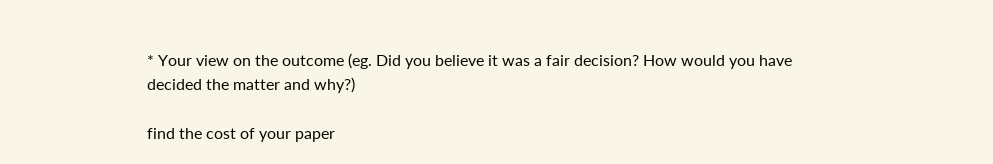* Your view on the outcome (eg. Did you believe it was a fair decision? How would you have decided the matter and why?)

find the cost of your paper